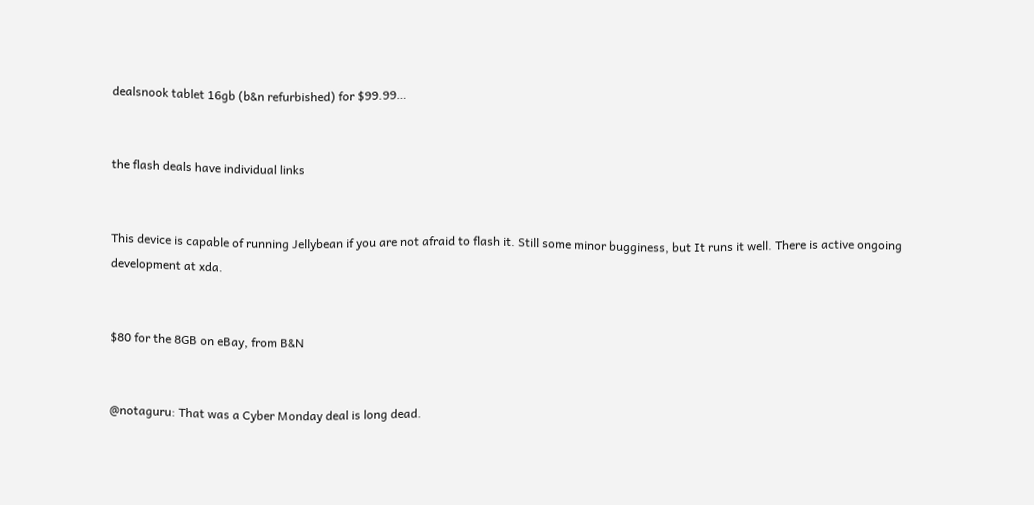dealsnook tablet 16gb (b&n refurbished) for $99.99…


the flash deals have individual links


This device is capable of running Jellybean if you are not afraid to flash it. Still some minor bugginess, but It runs it well. There is active ongoing development at xda.


$80 for the 8GB on eBay, from B&N


@notaguru: That was a Cyber Monday deal is long dead.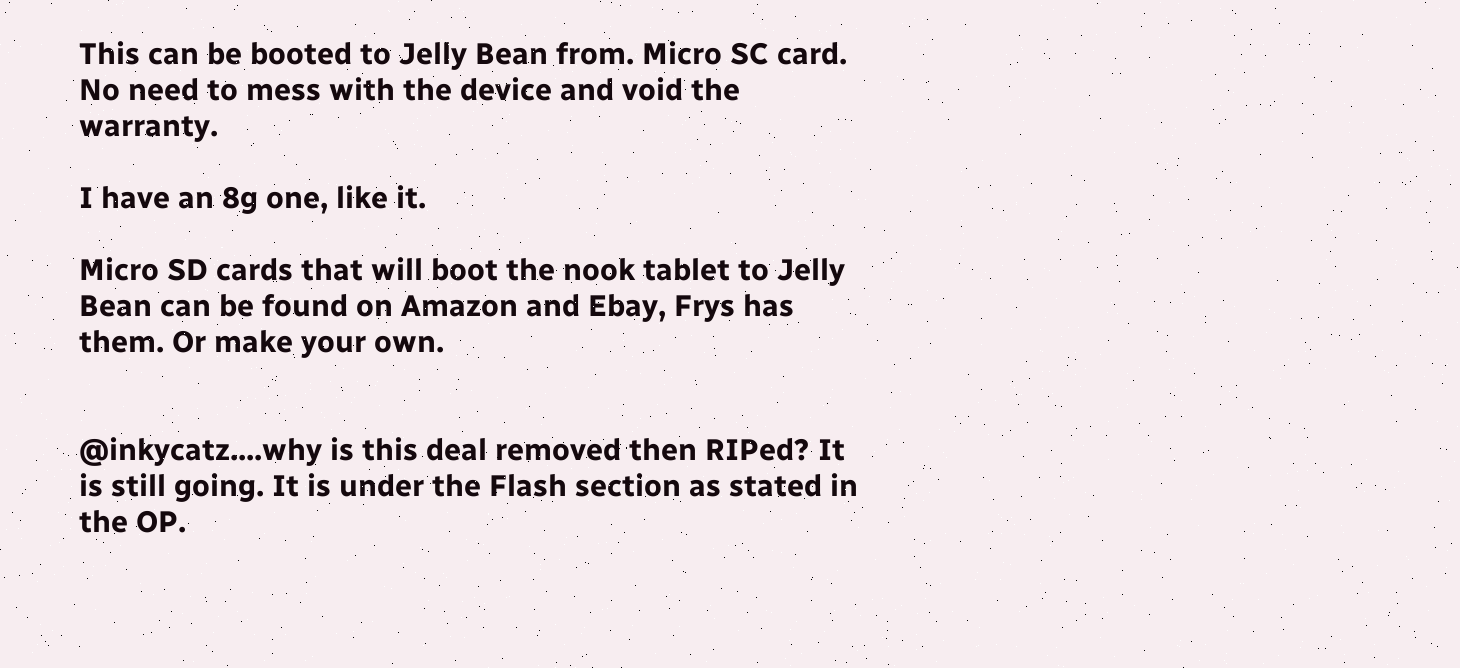This can be booted to Jelly Bean from. Micro SC card. No need to mess with the device and void the warranty.

I have an 8g one, like it.

Micro SD cards that will boot the nook tablet to Jelly Bean can be found on Amazon and Ebay, Frys has them. Or make your own.


@inkycatz....why is this deal removed then RIPed? It is still going. It is under the Flash section as stated in the OP.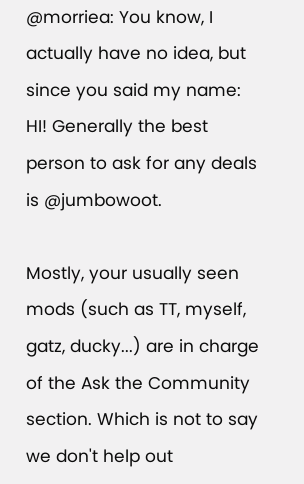@morriea: You know, I actually have no idea, but since you said my name: HI! Generally the best person to ask for any deals is @jumbowoot.

Mostly, your usually seen mods (such as TT, myself, gatz, ducky...) are in charge of the Ask the Community section. Which is not to say we don't help out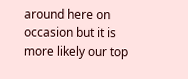around here on occasion but it is more likely our top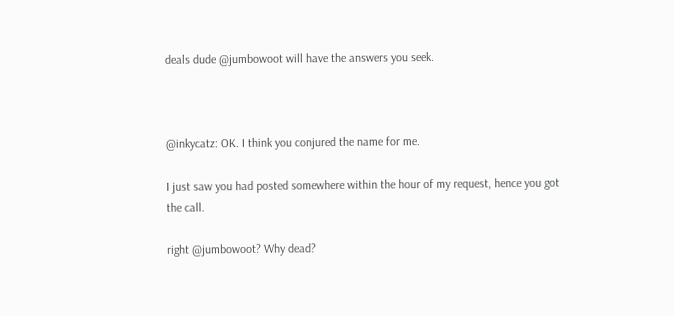deals dude @jumbowoot will have the answers you seek.



@inkycatz: OK. I think you conjured the name for me.

I just saw you had posted somewhere within the hour of my request, hence you got the call.

right @jumbowoot? Why dead?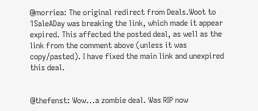@morriea: The original redirect from Deals.Woot to 1SaleADay was breaking the link, which made it appear expired. This affected the posted deal, as well as the link from the comment above (unless it was copy/pasted). I have fixed the main link and unexpired this deal.


@thefenst: Wow...a zombie deal. Was RIP now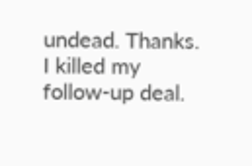undead. Thanks. I killed my follow-up deal.